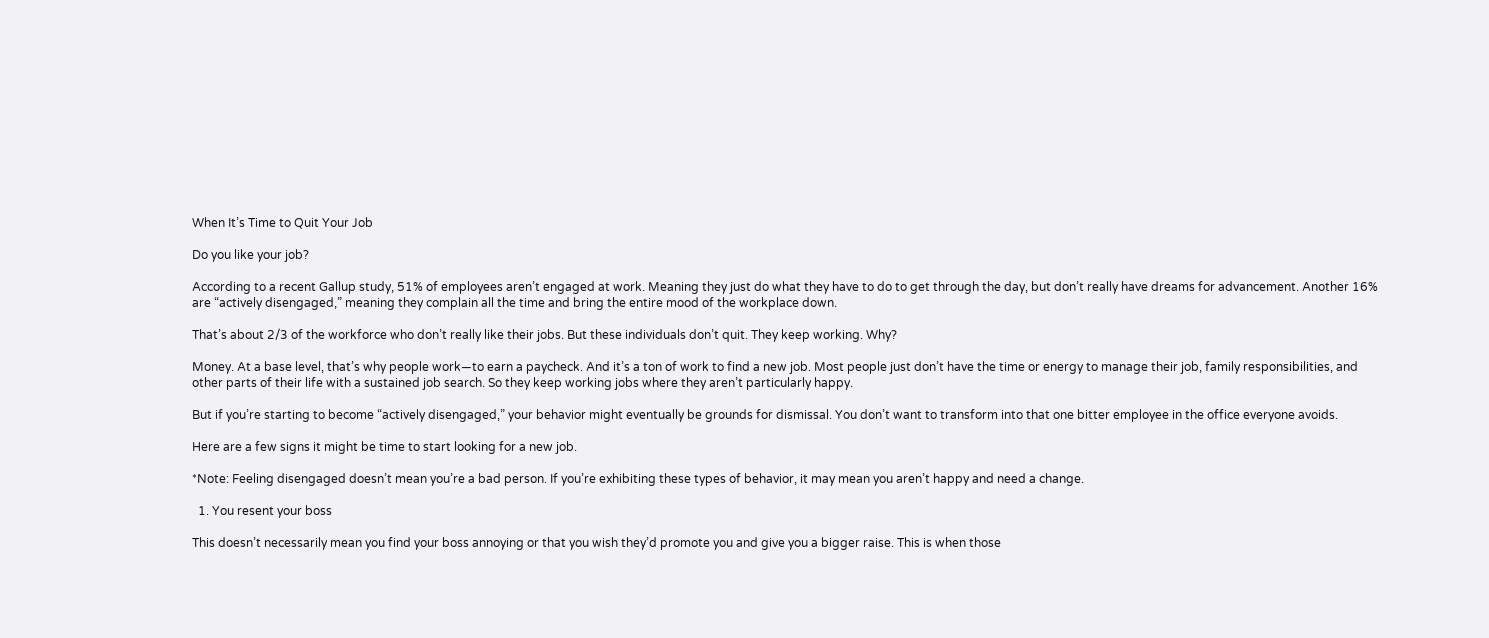When It’s Time to Quit Your Job

Do you like your job?

According to a recent Gallup study, 51% of employees aren’t engaged at work. Meaning they just do what they have to do to get through the day, but don’t really have dreams for advancement. Another 16% are “actively disengaged,” meaning they complain all the time and bring the entire mood of the workplace down.

That’s about 2/3 of the workforce who don’t really like their jobs. But these individuals don’t quit. They keep working. Why?

Money. At a base level, that’s why people work—to earn a paycheck. And it’s a ton of work to find a new job. Most people just don’t have the time or energy to manage their job, family responsibilities, and other parts of their life with a sustained job search. So they keep working jobs where they aren’t particularly happy.

But if you’re starting to become “actively disengaged,” your behavior might eventually be grounds for dismissal. You don’t want to transform into that one bitter employee in the office everyone avoids.

Here are a few signs it might be time to start looking for a new job.

*Note: Feeling disengaged doesn’t mean you’re a bad person. If you’re exhibiting these types of behavior, it may mean you aren’t happy and need a change.

  1. You resent your boss

This doesn’t necessarily mean you find your boss annoying or that you wish they’d promote you and give you a bigger raise. This is when those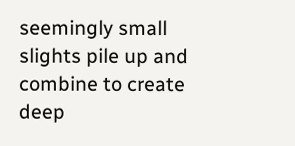seemingly small slights pile up and combine to create deep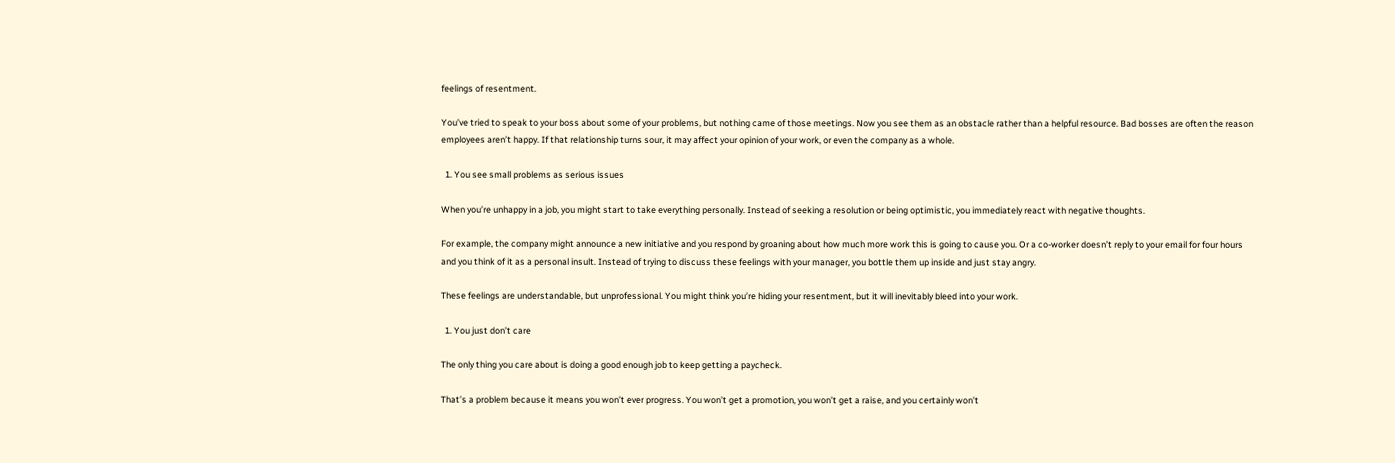feelings of resentment.

You’ve tried to speak to your boss about some of your problems, but nothing came of those meetings. Now you see them as an obstacle rather than a helpful resource. Bad bosses are often the reason employees aren’t happy. If that relationship turns sour, it may affect your opinion of your work, or even the company as a whole.

  1. You see small problems as serious issues

When you’re unhappy in a job, you might start to take everything personally. Instead of seeking a resolution or being optimistic, you immediately react with negative thoughts.

For example, the company might announce a new initiative and you respond by groaning about how much more work this is going to cause you. Or a co-worker doesn’t reply to your email for four hours and you think of it as a personal insult. Instead of trying to discuss these feelings with your manager, you bottle them up inside and just stay angry.

These feelings are understandable, but unprofessional. You might think you’re hiding your resentment, but it will inevitably bleed into your work.

  1. You just don’t care

The only thing you care about is doing a good enough job to keep getting a paycheck.

That’s a problem because it means you won’t ever progress. You won’t get a promotion, you won’t get a raise, and you certainly won’t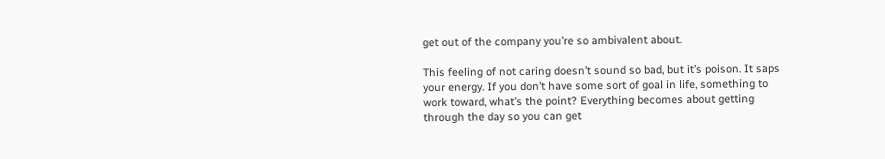get out of the company you’re so ambivalent about.

This feeling of not caring doesn’t sound so bad, but it’s poison. It saps your energy. If you don’t have some sort of goal in life, something to work toward, what’s the point? Everything becomes about getting through the day so you can get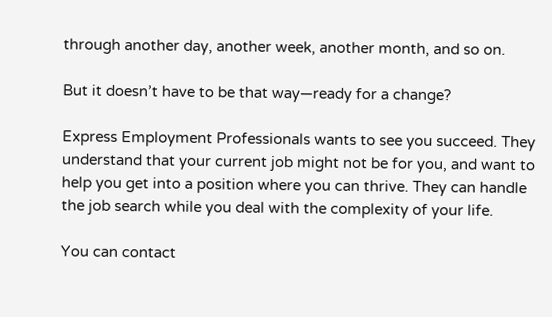through another day, another week, another month, and so on.

But it doesn’t have to be that way—ready for a change?

Express Employment Professionals wants to see you succeed. They understand that your current job might not be for you, and want to help you get into a position where you can thrive. They can handle the job search while you deal with the complexity of your life.

You can contact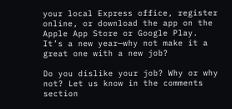your local Express office, register online, or download the app on the Apple App Store or Google Play. It’s a new year—why not make it a great one with a new job?

Do you dislike your job? Why or why not? Let us know in the comments section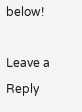below!

Leave a Reply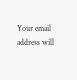Your email address will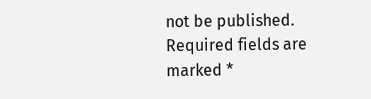not be published. Required fields are marked *